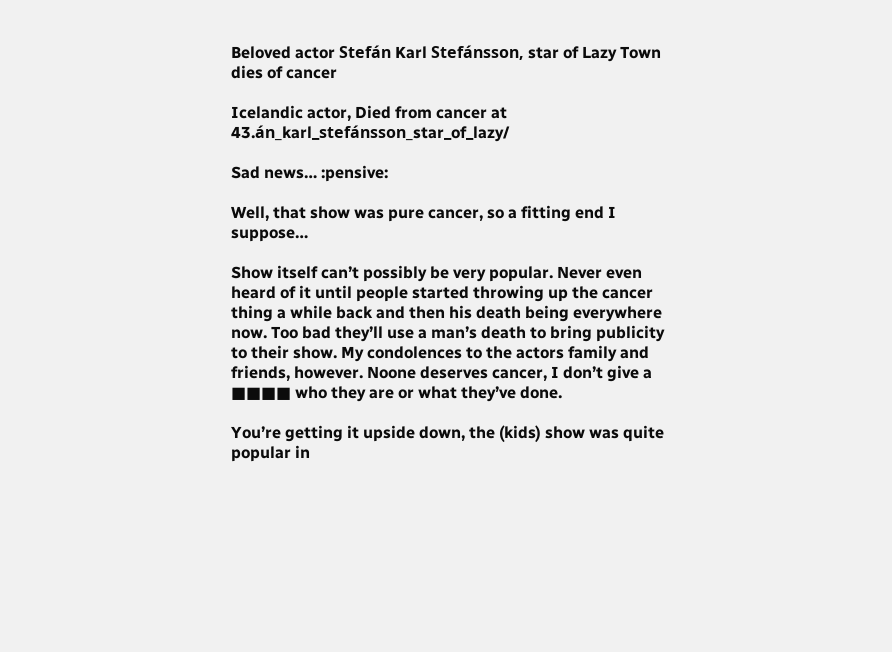Beloved actor Stefán Karl Stefánsson, star of Lazy Town dies of cancer

Icelandic actor, Died from cancer at 43.án_karl_stefánsson_star_of_lazy/

Sad news… :pensive:

Well, that show was pure cancer, so a fitting end I suppose…

Show itself can’t possibly be very popular. Never even heard of it until people started throwing up the cancer thing a while back and then his death being everywhere now. Too bad they’ll use a man’s death to bring publicity to their show. My condolences to the actors family and friends, however. Noone deserves cancer, I don’t give a ■■■■ who they are or what they’ve done.

You’re getting it upside down, the (kids) show was quite popular in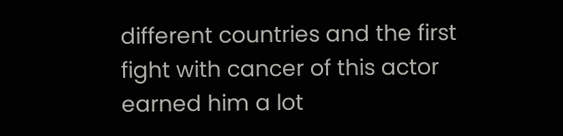different countries and the first fight with cancer of this actor earned him a lot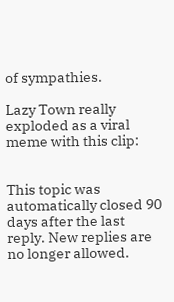of sympathies.

Lazy Town really exploded as a viral meme with this clip:


This topic was automatically closed 90 days after the last reply. New replies are no longer allowed.